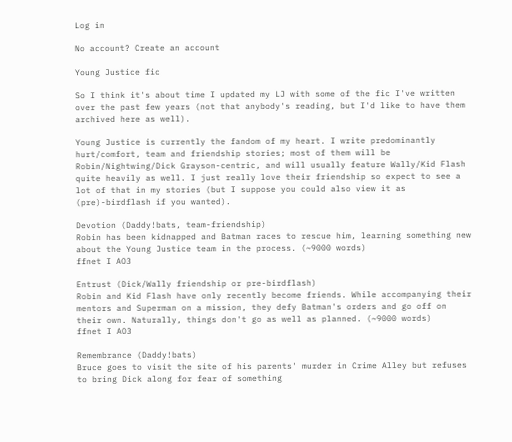Log in

No account? Create an account

Young Justice fic

So I think it's about time I updated my LJ with some of the fic I've written over the past few years (not that anybody's reading, but I'd like to have them archived here as well).

Young Justice is currently the fandom of my heart. I write predominantly hurt/comfort, team and friendship stories; most of them will be Robin/Nightwing/Dick Grayson-centric, and will usually feature Wally/Kid Flash quite heavily as well. I just really love their friendship so expect to see a lot of that in my stories (but I suppose you could also view it as (pre)-birdflash if you wanted).

Devotion (Daddy!bats, team-friendship)
Robin has been kidnapped and Batman races to rescue him, learning something new about the Young Justice team in the process. (~9000 words)
ffnet I AO3

Entrust (Dick/Wally friendship or pre-birdflash)
Robin and Kid Flash have only recently become friends. While accompanying their mentors and Superman on a mission, they defy Batman's orders and go off on their own. Naturally, things don't go as well as planned. (~9000 words)
ffnet I AO3

Remembrance (Daddy!bats)
Bruce goes to visit the site of his parents' murder in Crime Alley but refuses to bring Dick along for fear of something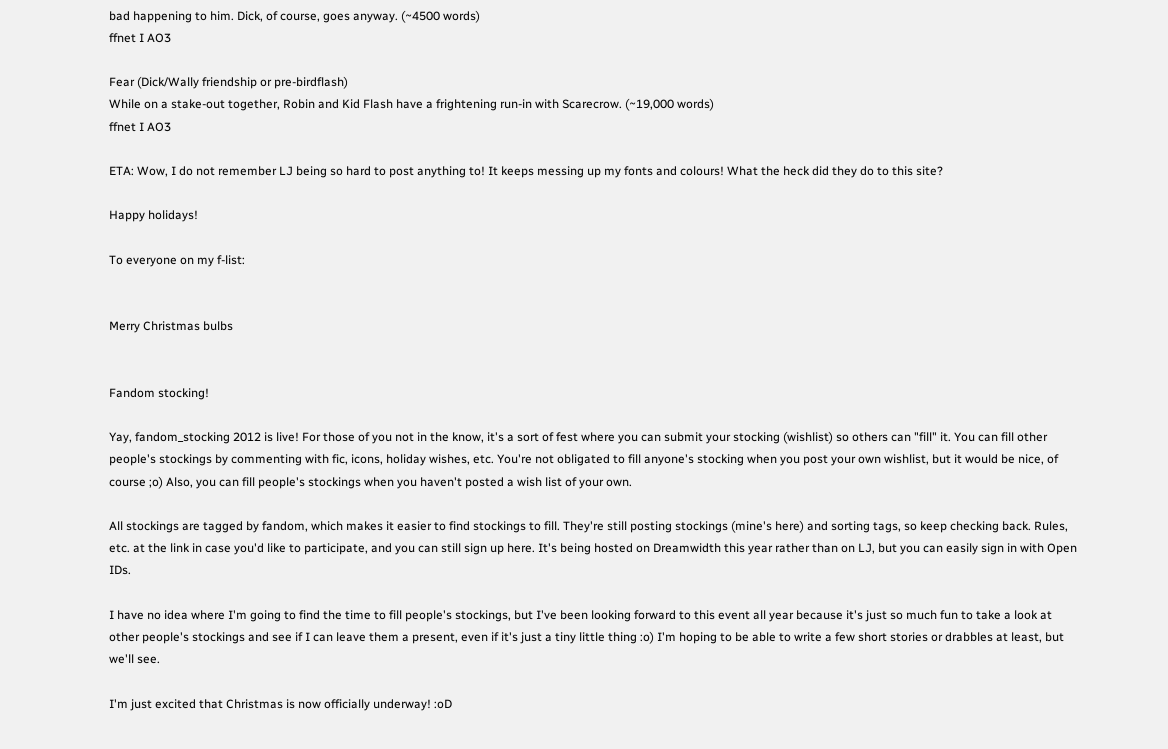bad happening to him. Dick, of course, goes anyway. (~4500 words)
ffnet I AO3

Fear (Dick/Wally friendship or pre-birdflash)
While on a stake-out together, Robin and Kid Flash have a frightening run-in with Scarecrow. (~19,000 words)
ffnet I AO3

ETA: Wow, I do not remember LJ being so hard to post anything to! It keeps messing up my fonts and colours! What the heck did they do to this site?

Happy holidays!

To everyone on my f-list:


Merry Christmas bulbs


Fandom stocking!

Yay, fandom_stocking 2012 is live! For those of you not in the know, it's a sort of fest where you can submit your stocking (wishlist) so others can "fill" it. You can fill other people's stockings by commenting with fic, icons, holiday wishes, etc. You're not obligated to fill anyone's stocking when you post your own wishlist, but it would be nice, of course ;o) Also, you can fill people's stockings when you haven't posted a wish list of your own.

All stockings are tagged by fandom, which makes it easier to find stockings to fill. They're still posting stockings (mine's here) and sorting tags, so keep checking back. Rules, etc. at the link in case you'd like to participate, and you can still sign up here. It's being hosted on Dreamwidth this year rather than on LJ, but you can easily sign in with Open IDs.

I have no idea where I'm going to find the time to fill people's stockings, but I've been looking forward to this event all year because it's just so much fun to take a look at other people's stockings and see if I can leave them a present, even if it's just a tiny little thing :o) I'm hoping to be able to write a few short stories or drabbles at least, but we'll see.

I'm just excited that Christmas is now officially underway! :oD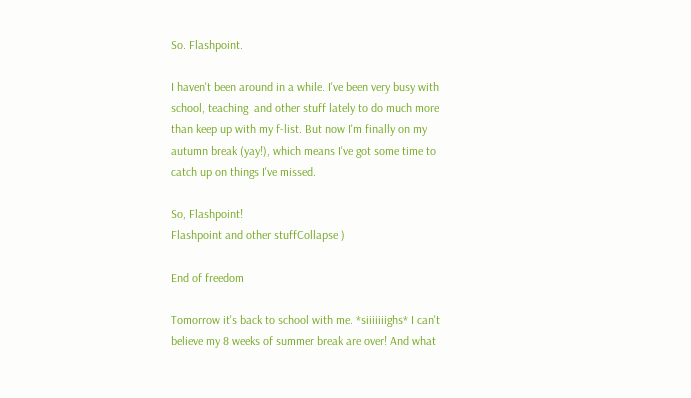So. Flashpoint.

I haven't been around in a while. I've been very busy with school, teaching  and other stuff lately to do much more than keep up with my f-list. But now I'm finally on my autumn break (yay!), which means I've got some time to catch up on things I've missed.

So, Flashpoint!
Flashpoint and other stuffCollapse )

End of freedom

Tomorrow it's back to school with me. *siiiiiiighs* I can't believe my 8 weeks of summer break are over! And what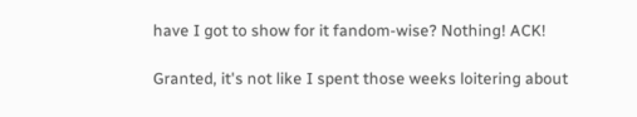have I got to show for it fandom-wise? Nothing! ACK!

Granted, it's not like I spent those weeks loitering about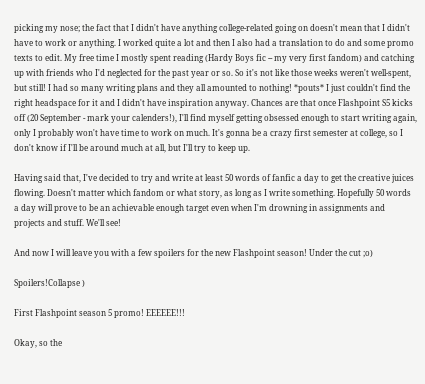picking my nose; the fact that I didn't have anything college-related going on doesn't mean that I didn't have to work or anything. I worked quite a lot and then I also had a translation to do and some promo texts to edit. My free time I mostly spent reading (Hardy Boys fic -- my very first fandom) and catching up with friends who I'd neglected for the past year or so. So it's not like those weeks weren't well-spent, but still! I had so many writing plans and they all amounted to nothing! *pouts* I just couldn't find the right headspace for it and I didn't have inspiration anyway. Chances are that once Flashpoint S5 kicks off (20 September - mark your calenders!), I'll find myself getting obsessed enough to start writing again, only I probably won't have time to work on much. It's gonna be a crazy first semester at college, so I don't know if I'll be around much at all, but I'll try to keep up.

Having said that, I've decided to try and write at least 50 words of fanfic a day to get the creative juices flowing. Doesn't matter which fandom or what story, as long as I write something. Hopefully 50 words a day will prove to be an achievable enough target even when I'm drowning in assignments and projects and stuff. We'll see!

And now I will leave you with a few spoilers for the new Flashpoint season! Under the cut ;o)

Spoilers!Collapse )

First Flashpoint season 5 promo! EEEEEE!!!

Okay, so the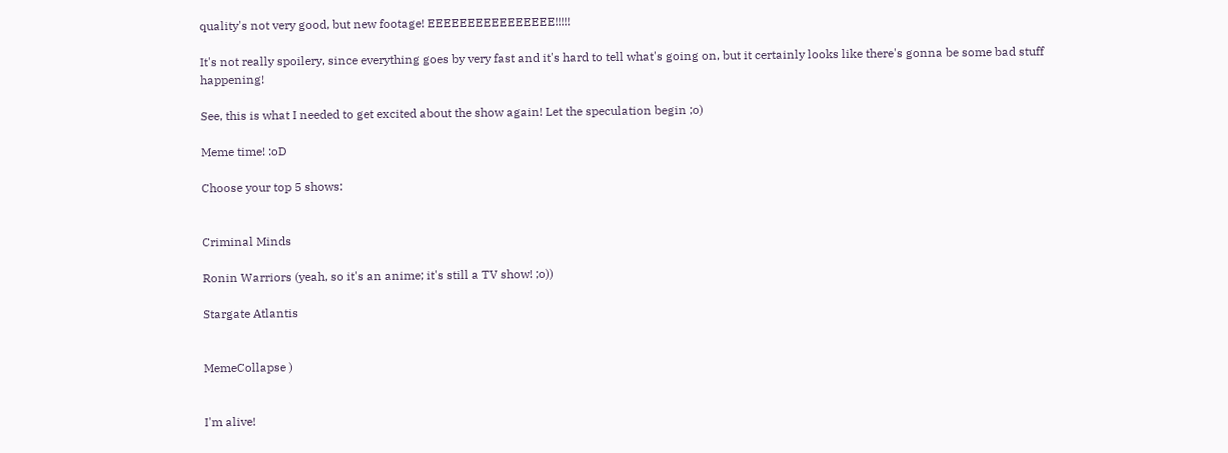quality's not very good, but new footage! EEEEEEEEEEEEEEEE!!!!!

It's not really spoilery, since everything goes by very fast and it's hard to tell what's going on, but it certainly looks like there's gonna be some bad stuff happening!

See, this is what I needed to get excited about the show again! Let the speculation begin ;o)

Meme time! :oD

Choose your top 5 shows:


Criminal Minds

Ronin Warriors (yeah, so it's an anime; it's still a TV show! ;o))

Stargate Atlantis


MemeCollapse )


I'm alive!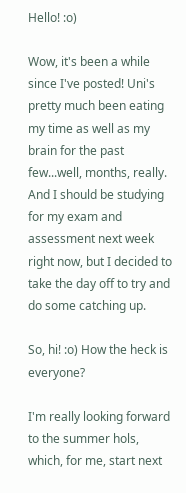Hello! :o)

Wow, it's been a while since I've posted! Uni's pretty much been eating my time as well as my brain for the past few...well, months, really. And I should be studying for my exam and assessment next week right now, but I decided to take the day off to try and do some catching up.

So, hi! :o) How the heck is everyone?

I'm really looking forward to the summer hols, which, for me, start next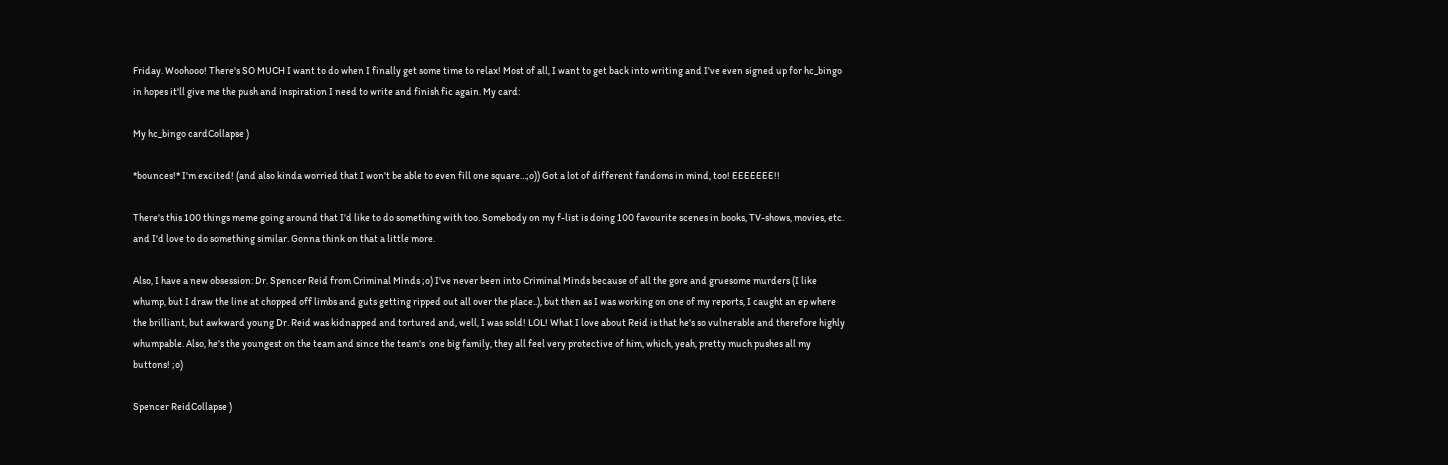Friday. Woohooo! There's SO MUCH I want to do when I finally get some time to relax! Most of all, I want to get back into writing and I've even signed up for hc_bingo in hopes it'll give me the push and inspiration I need to write and finish fic again. My card:

My hc_bingo cardCollapse )

*bounces!* I'm excited! (and also kinda worried that I won't be able to even fill one square...;o)) Got a lot of different fandoms in mind, too! EEEEEEE!!

There's this 100 things meme going around that I'd like to do something with too. Somebody on my f-list is doing 100 favourite scenes in books, TV-shows, movies, etc. and I'd love to do something similar. Gonna think on that a little more.

Also, I have a new obsession: Dr. Spencer Reid from Criminal Minds ;o) I've never been into Criminal Minds because of all the gore and gruesome murders (I like whump, but I draw the line at chopped off limbs and guts getting ripped out all over the place..), but then as I was working on one of my reports, I caught an ep where the brilliant, but awkward young Dr. Reid was kidnapped and tortured and, well, I was sold! LOL! What I love about Reid is that he's so vulnerable and therefore highly whumpable. Also, he's the youngest on the team and since the team's  one big family, they all feel very protective of him, which, yeah, pretty much pushes all my buttons! ;o)

Spencer ReidCollapse )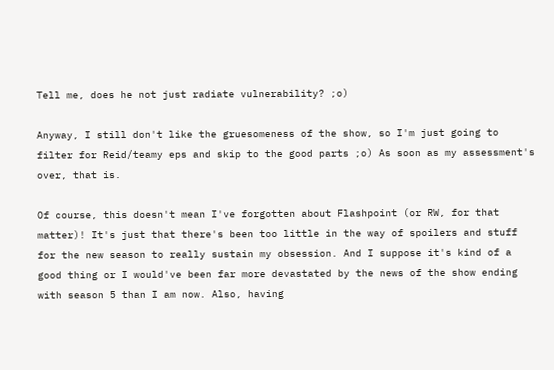Tell me, does he not just radiate vulnerability? ;o)

Anyway, I still don't like the gruesomeness of the show, so I'm just going to filter for Reid/teamy eps and skip to the good parts ;o) As soon as my assessment's over, that is.

Of course, this doesn't mean I've forgotten about Flashpoint (or RW, for that matter)! It's just that there's been too little in the way of spoilers and stuff for the new season to really sustain my obsession. And I suppose it's kind of a good thing or I would've been far more devastated by the news of the show ending with season 5 than I am now. Also, having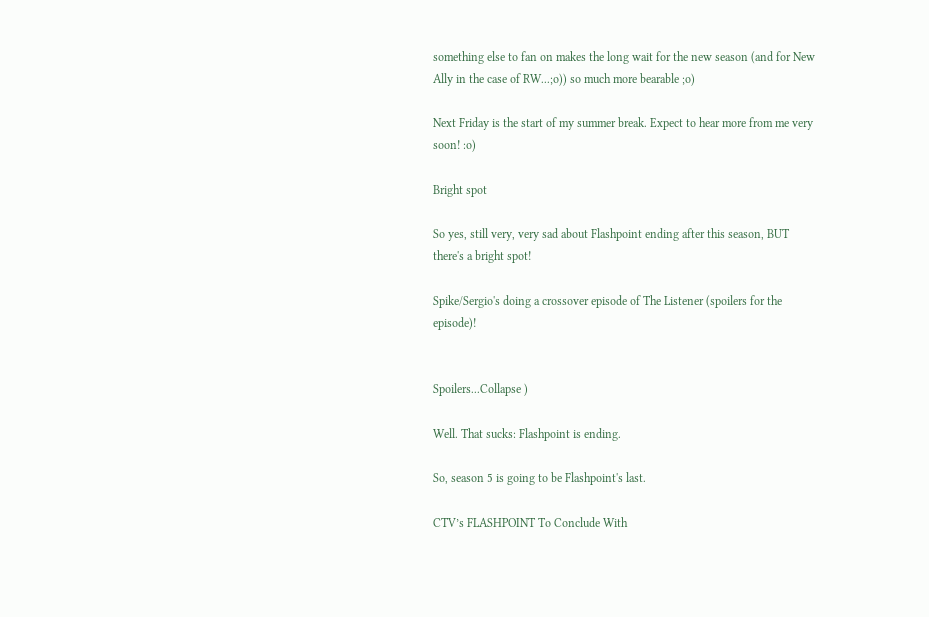something else to fan on makes the long wait for the new season (and for New Ally in the case of RW...;o)) so much more bearable ;o)

Next Friday is the start of my summer break. Expect to hear more from me very soon! :o)

Bright spot

So yes, still very, very sad about Flashpoint ending after this season, BUT there's a bright spot!

Spike/Sergio's doing a crossover episode of The Listener (spoilers for the episode)!


Spoilers...Collapse )

Well. That sucks: Flashpoint is ending.

So, season 5 is going to be Flashpoint's last.

CTV’s FLASHPOINT To Conclude With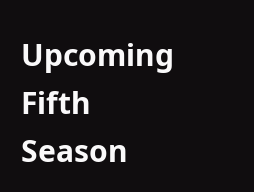Upcoming Fifth Season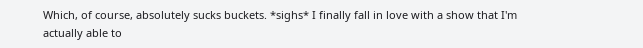Which, of course, absolutely sucks buckets. *sighs* I finally fall in love with a show that I'm actually able to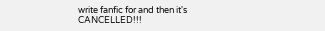write fanfic for and then it's CANCELLED!!!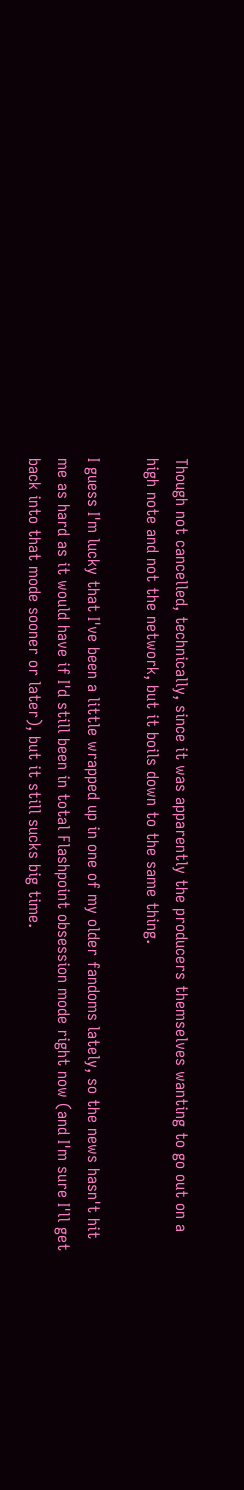Though not cancelled, technically, since it was apparently the producers themselves wanting to go out on a high note and not the network, but it boils down to the same thing.

I guess I'm lucky that I've been a little wrapped up in one of my older fandoms lately, so the news hasn't hit me as hard as it would have if I'd still been in total Flashpoint obsession mode right now (and I'm sure I'll get back into that mode sooner or later), but it still sucks big time.